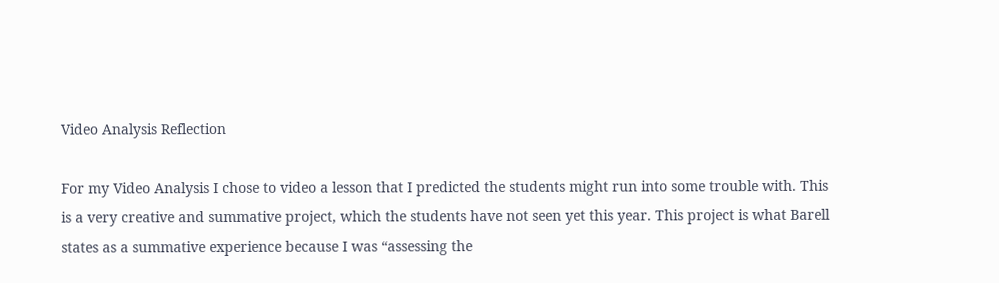Video Analysis Reflection

For my Video Analysis I chose to video a lesson that I predicted the students might run into some trouble with. This is a very creative and summative project, which the students have not seen yet this year. This project is what Barell states as a summative experience because I was “assessing the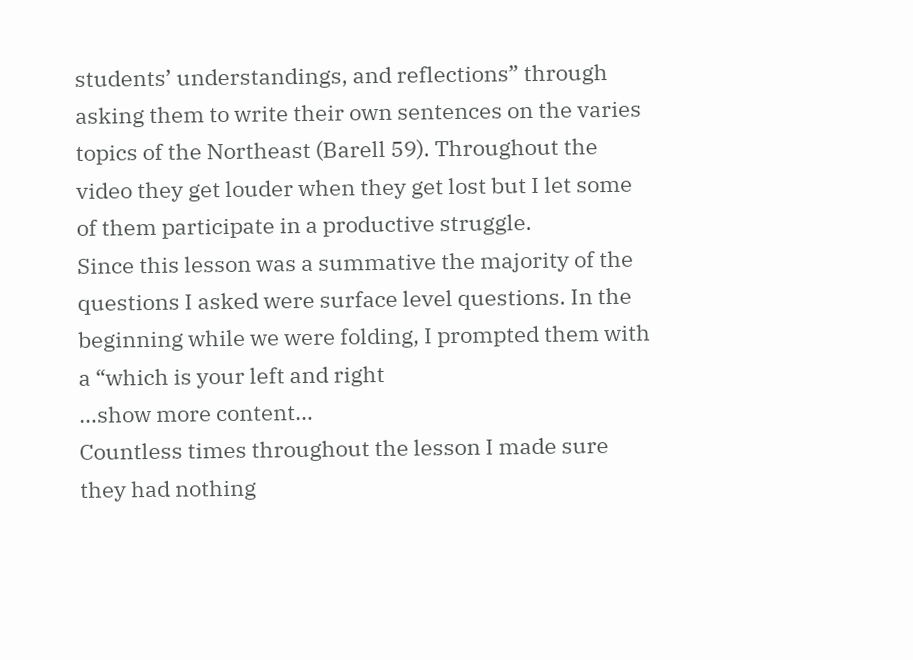students’ understandings, and reflections” through asking them to write their own sentences on the varies topics of the Northeast (Barell 59). Throughout the video they get louder when they get lost but I let some of them participate in a productive struggle.
Since this lesson was a summative the majority of the questions I asked were surface level questions. In the beginning while we were folding, I prompted them with a “which is your left and right
…show more content…
Countless times throughout the lesson I made sure they had nothing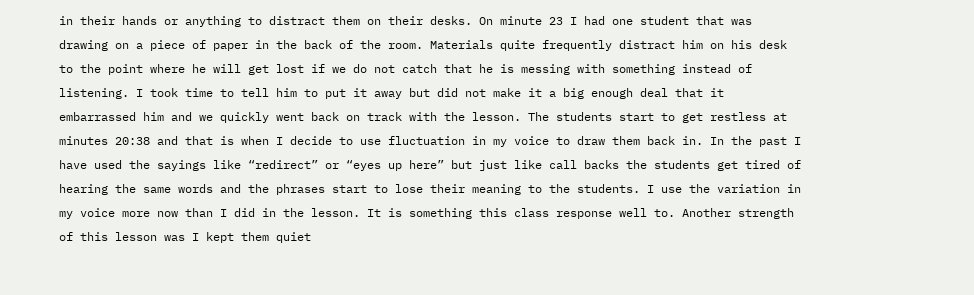in their hands or anything to distract them on their desks. On minute 23 I had one student that was drawing on a piece of paper in the back of the room. Materials quite frequently distract him on his desk to the point where he will get lost if we do not catch that he is messing with something instead of listening. I took time to tell him to put it away but did not make it a big enough deal that it embarrassed him and we quickly went back on track with the lesson. The students start to get restless at minutes 20:38 and that is when I decide to use fluctuation in my voice to draw them back in. In the past I have used the sayings like “redirect” or “eyes up here” but just like call backs the students get tired of hearing the same words and the phrases start to lose their meaning to the students. I use the variation in my voice more now than I did in the lesson. It is something this class response well to. Another strength of this lesson was I kept them quiet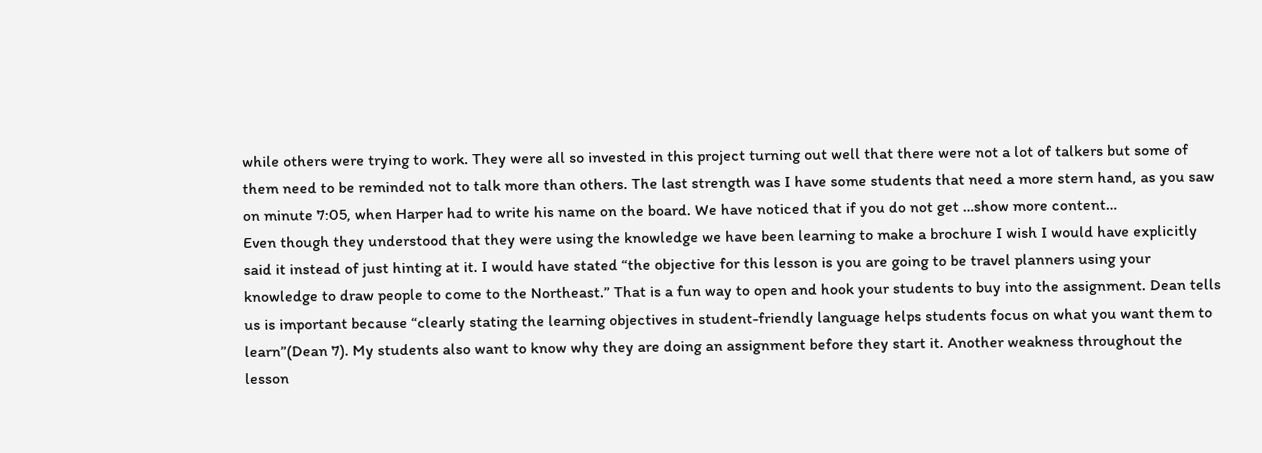while others were trying to work. They were all so invested in this project turning out well that there were not a lot of talkers but some of them need to be reminded not to talk more than others. The last strength was I have some students that need a more stern hand, as you saw on minute 7:05, when Harper had to write his name on the board. We have noticed that if you do not get …show more content…
Even though they understood that they were using the knowledge we have been learning to make a brochure I wish I would have explicitly said it instead of just hinting at it. I would have stated “the objective for this lesson is you are going to be travel planners using your knowledge to draw people to come to the Northeast.” That is a fun way to open and hook your students to buy into the assignment. Dean tells us is important because “clearly stating the learning objectives in student-friendly language helps students focus on what you want them to learn”(Dean 7). My students also want to know why they are doing an assignment before they start it. Another weakness throughout the lesson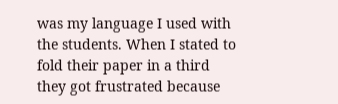was my language I used with the students. When I stated to fold their paper in a third they got frustrated because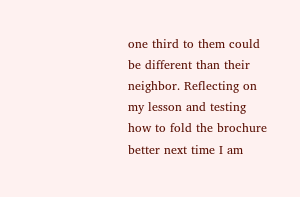one third to them could be different than their neighbor. Reflecting on my lesson and testing how to fold the brochure better next time I am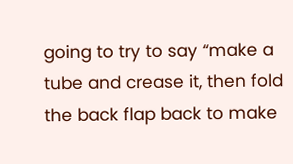going to try to say “make a tube and crease it, then fold the back flap back to make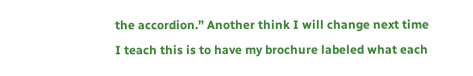the accordion.” Another think I will change next time I teach this is to have my brochure labeled what each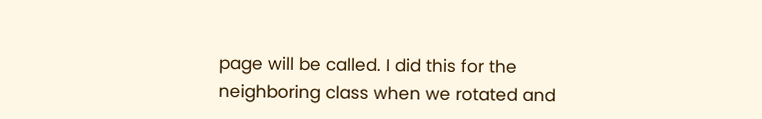page will be called. I did this for the neighboring class when we rotated and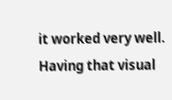it worked very well. Having that visual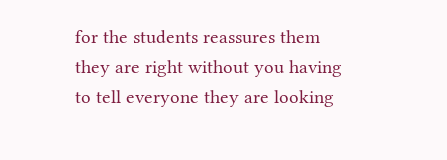for the students reassures them they are right without you having to tell everyone they are looking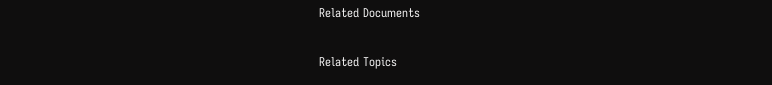Related Documents

Related Topics